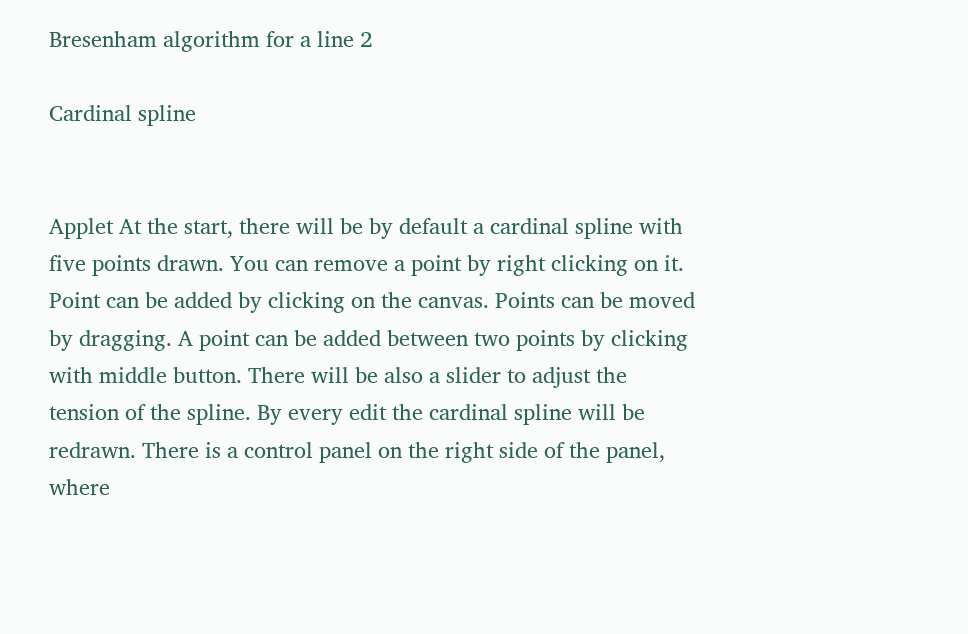Bresenham algorithm for a line 2

Cardinal spline


Applet At the start, there will be by default a cardinal spline with five points drawn. You can remove a point by right clicking on it. Point can be added by clicking on the canvas. Points can be moved by dragging. A point can be added between two points by clicking with middle button. There will be also a slider to adjust the tension of the spline. By every edit the cardinal spline will be redrawn. There is a control panel on the right side of the panel, where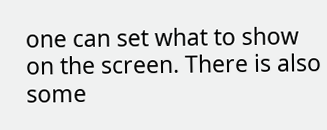one can set what to show on the screen. There is also some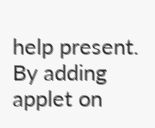help present. By adding applet on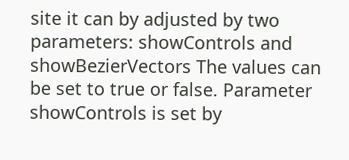site it can by adjusted by two parameters: showControls and showBezierVectors The values can be set to true or false. Parameter showControls is set by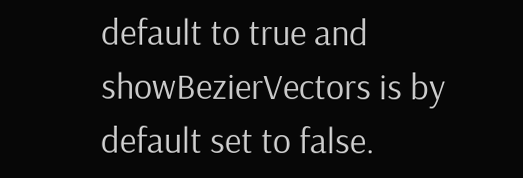default to true and showBezierVectors is by default set to false.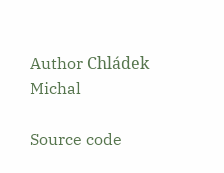Author Chládek Michal

Source code